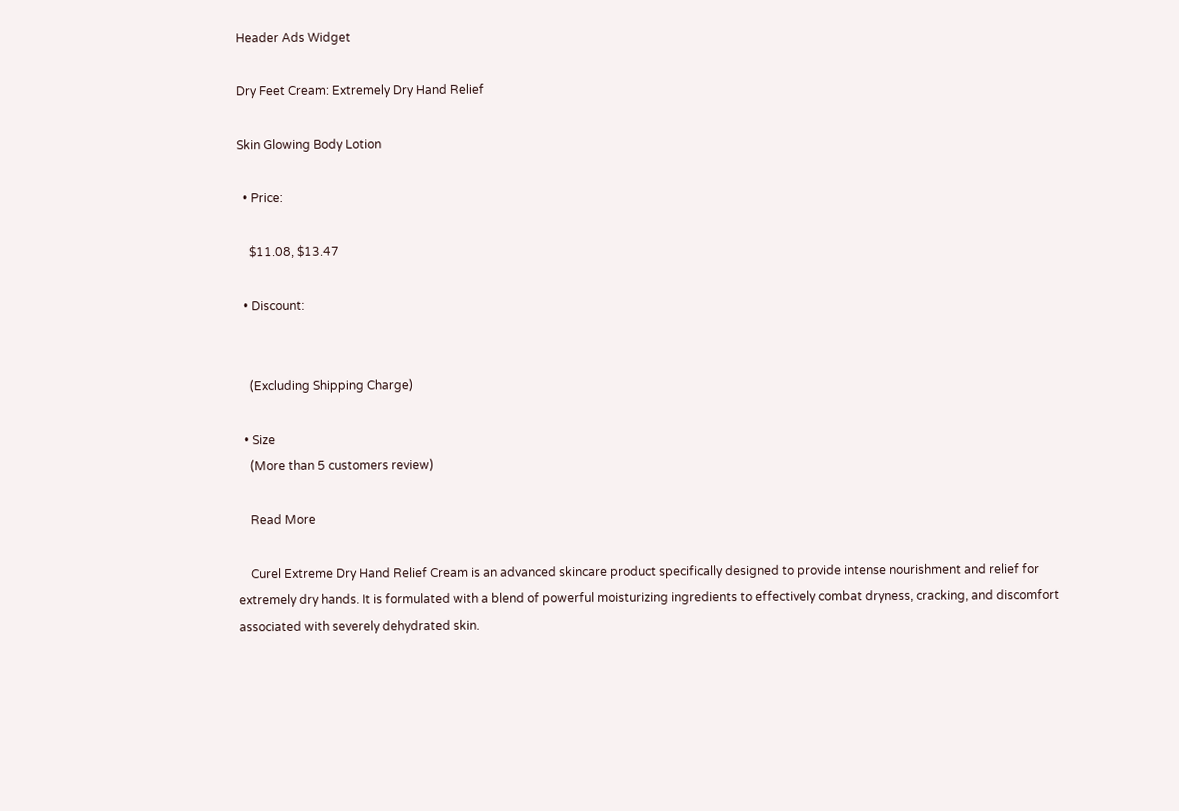Header Ads Widget

Dry Feet Cream: Extremely Dry Hand Relief

Skin Glowing Body Lotion

  • Price:

    $11.08, $13.47

  • Discount:


    (Excluding Shipping Charge)

  • Size
    (More than 5 customers review)

    Read More

    Curel Extreme Dry Hand Relief Cream is an advanced skincare product specifically designed to provide intense nourishment and relief for extremely dry hands. It is formulated with a blend of powerful moisturizing ingredients to effectively combat dryness, cracking, and discomfort associated with severely dehydrated skin.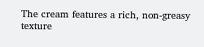The cream features a rich, non-greasy texture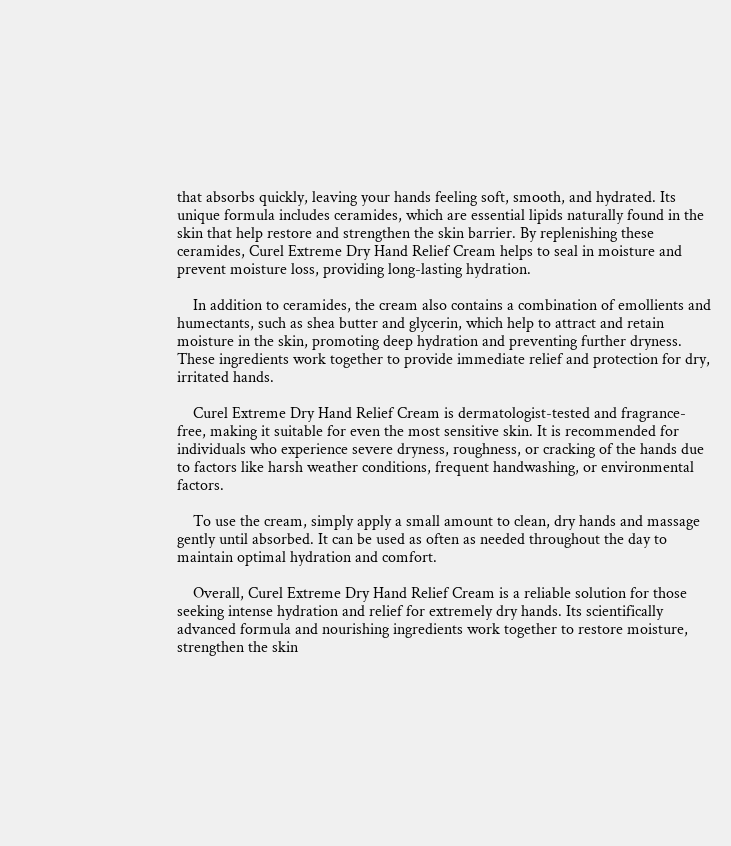that absorbs quickly, leaving your hands feeling soft, smooth, and hydrated. Its unique formula includes ceramides, which are essential lipids naturally found in the skin that help restore and strengthen the skin barrier. By replenishing these ceramides, Curel Extreme Dry Hand Relief Cream helps to seal in moisture and prevent moisture loss, providing long-lasting hydration.

    In addition to ceramides, the cream also contains a combination of emollients and humectants, such as shea butter and glycerin, which help to attract and retain moisture in the skin, promoting deep hydration and preventing further dryness. These ingredients work together to provide immediate relief and protection for dry, irritated hands.

    Curel Extreme Dry Hand Relief Cream is dermatologist-tested and fragrance-free, making it suitable for even the most sensitive skin. It is recommended for individuals who experience severe dryness, roughness, or cracking of the hands due to factors like harsh weather conditions, frequent handwashing, or environmental factors.

    To use the cream, simply apply a small amount to clean, dry hands and massage gently until absorbed. It can be used as often as needed throughout the day to maintain optimal hydration and comfort.

    Overall, Curel Extreme Dry Hand Relief Cream is a reliable solution for those seeking intense hydration and relief for extremely dry hands. Its scientifically advanced formula and nourishing ingredients work together to restore moisture, strengthen the skin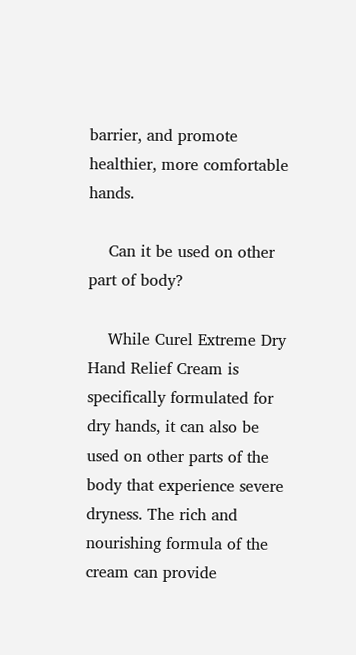barrier, and promote healthier, more comfortable hands.

    Can it be used on other part of body?

    While Curel Extreme Dry Hand Relief Cream is specifically formulated for dry hands, it can also be used on other parts of the body that experience severe dryness. The rich and nourishing formula of the cream can provide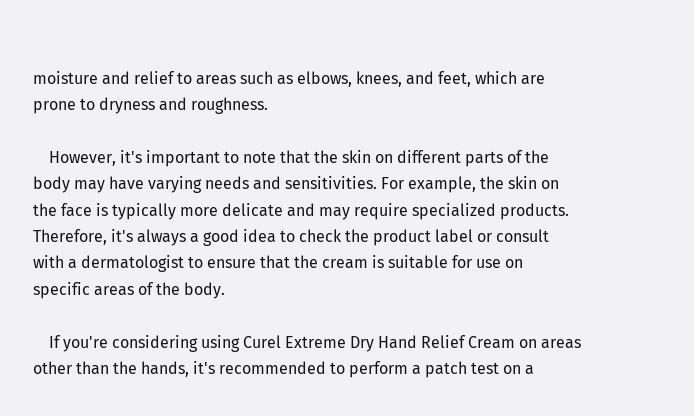moisture and relief to areas such as elbows, knees, and feet, which are prone to dryness and roughness.

    However, it's important to note that the skin on different parts of the body may have varying needs and sensitivities. For example, the skin on the face is typically more delicate and may require specialized products. Therefore, it's always a good idea to check the product label or consult with a dermatologist to ensure that the cream is suitable for use on specific areas of the body.

    If you're considering using Curel Extreme Dry Hand Relief Cream on areas other than the hands, it's recommended to perform a patch test on a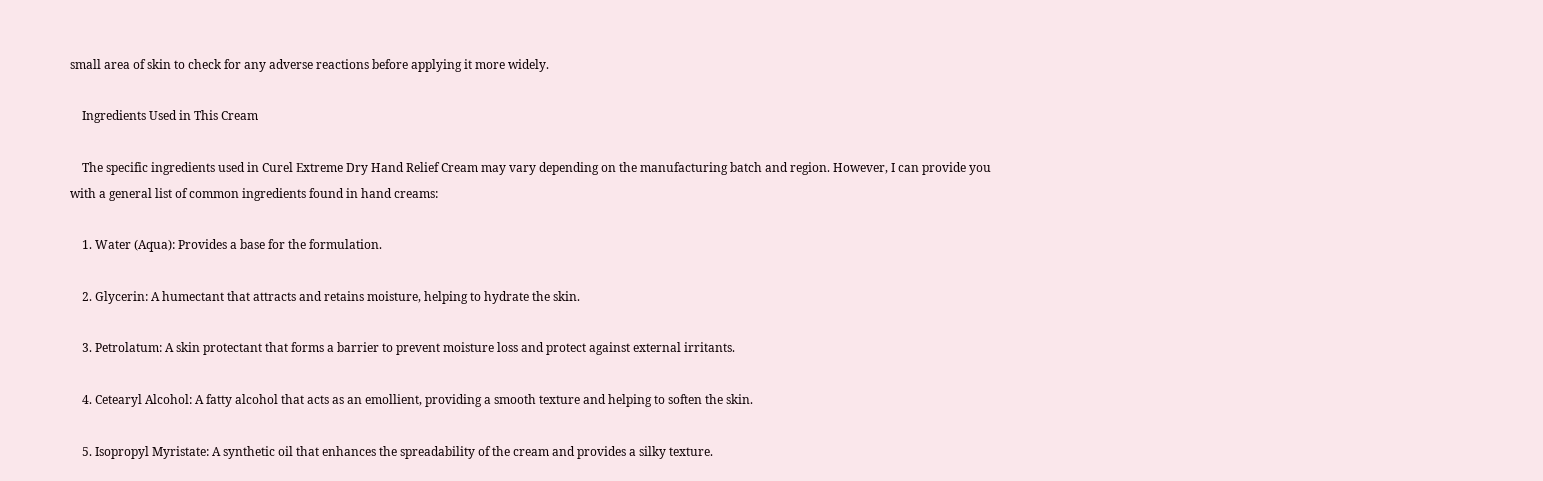small area of skin to check for any adverse reactions before applying it more widely.

    Ingredients Used in This Cream

    The specific ingredients used in Curel Extreme Dry Hand Relief Cream may vary depending on the manufacturing batch and region. However, I can provide you with a general list of common ingredients found in hand creams:

    1. Water (Aqua): Provides a base for the formulation.

    2. Glycerin: A humectant that attracts and retains moisture, helping to hydrate the skin.

    3. Petrolatum: A skin protectant that forms a barrier to prevent moisture loss and protect against external irritants.

    4. Cetearyl Alcohol: A fatty alcohol that acts as an emollient, providing a smooth texture and helping to soften the skin.

    5. Isopropyl Myristate: A synthetic oil that enhances the spreadability of the cream and provides a silky texture.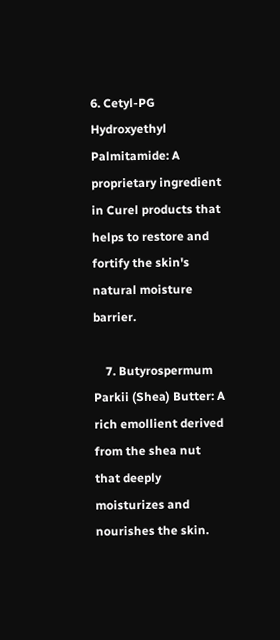6. Cetyl-PG Hydroxyethyl Palmitamide: A proprietary ingredient in Curel products that helps to restore and fortify the skin's natural moisture barrier.

    7. Butyrospermum Parkii (Shea) Butter: A rich emollient derived from the shea nut that deeply moisturizes and nourishes the skin.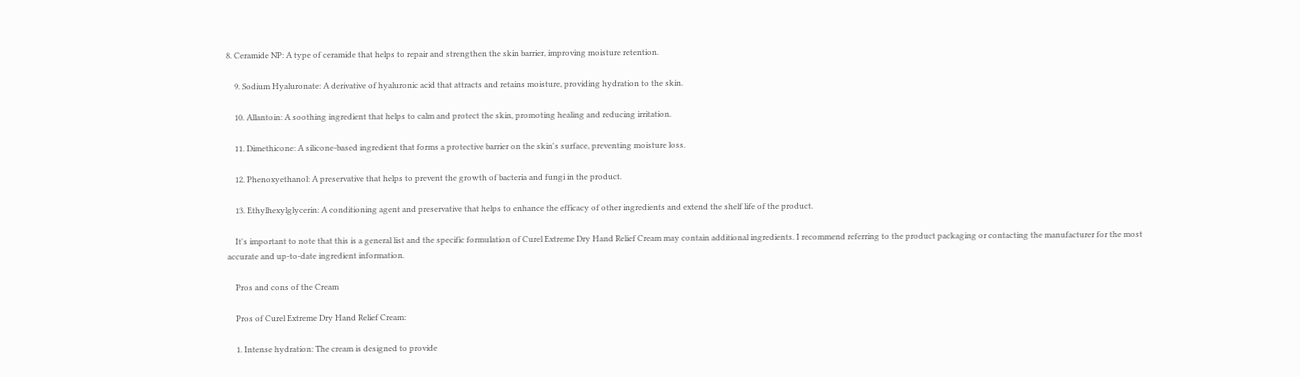8. Ceramide NP: A type of ceramide that helps to repair and strengthen the skin barrier, improving moisture retention.

    9. Sodium Hyaluronate: A derivative of hyaluronic acid that attracts and retains moisture, providing hydration to the skin.

    10. Allantoin: A soothing ingredient that helps to calm and protect the skin, promoting healing and reducing irritation.

    11. Dimethicone: A silicone-based ingredient that forms a protective barrier on the skin's surface, preventing moisture loss.

    12. Phenoxyethanol: A preservative that helps to prevent the growth of bacteria and fungi in the product.

    13. Ethylhexylglycerin: A conditioning agent and preservative that helps to enhance the efficacy of other ingredients and extend the shelf life of the product.

    It's important to note that this is a general list and the specific formulation of Curel Extreme Dry Hand Relief Cream may contain additional ingredients. I recommend referring to the product packaging or contacting the manufacturer for the most accurate and up-to-date ingredient information.

    Pros and cons of the Cream

    Pros of Curel Extreme Dry Hand Relief Cream:

    1. Intense hydration: The cream is designed to provide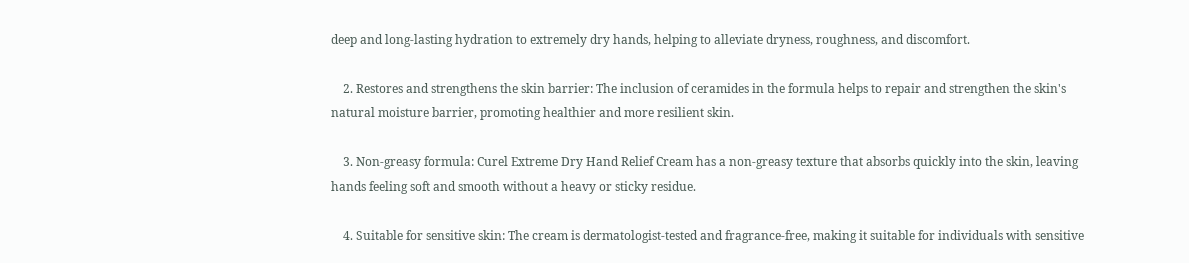deep and long-lasting hydration to extremely dry hands, helping to alleviate dryness, roughness, and discomfort.

    2. Restores and strengthens the skin barrier: The inclusion of ceramides in the formula helps to repair and strengthen the skin's natural moisture barrier, promoting healthier and more resilient skin.

    3. Non-greasy formula: Curel Extreme Dry Hand Relief Cream has a non-greasy texture that absorbs quickly into the skin, leaving hands feeling soft and smooth without a heavy or sticky residue.

    4. Suitable for sensitive skin: The cream is dermatologist-tested and fragrance-free, making it suitable for individuals with sensitive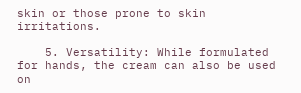skin or those prone to skin irritations.

    5. Versatility: While formulated for hands, the cream can also be used on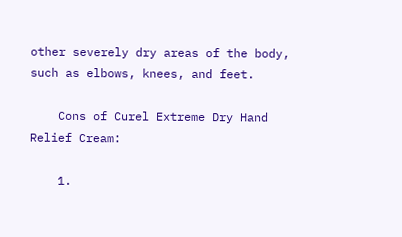other severely dry areas of the body, such as elbows, knees, and feet.

    Cons of Curel Extreme Dry Hand Relief Cream:

    1.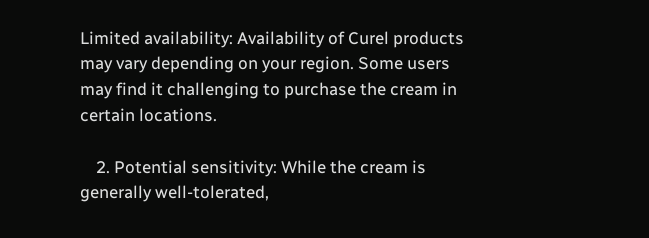Limited availability: Availability of Curel products may vary depending on your region. Some users may find it challenging to purchase the cream in certain locations.

    2. Potential sensitivity: While the cream is generally well-tolerated,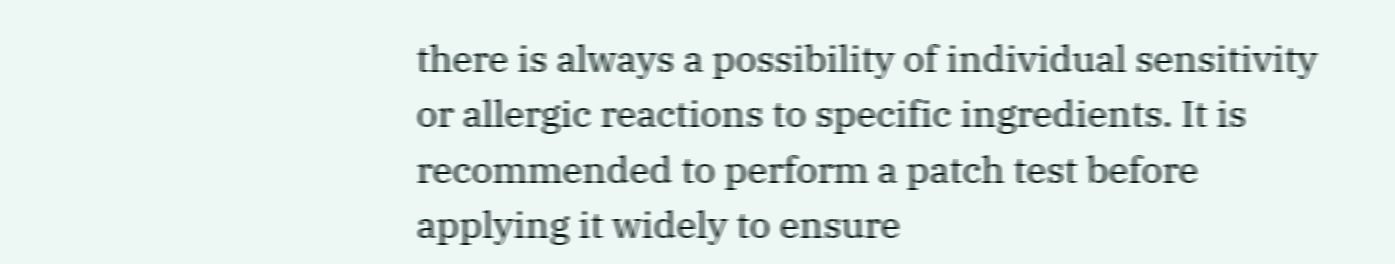there is always a possibility of individual sensitivity or allergic reactions to specific ingredients. It is recommended to perform a patch test before applying it widely to ensure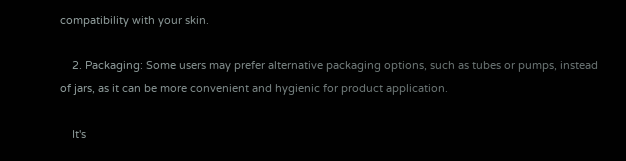compatibility with your skin.

    2. Packaging: Some users may prefer alternative packaging options, such as tubes or pumps, instead of jars, as it can be more convenient and hygienic for product application.

    It's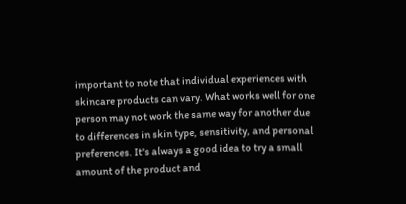important to note that individual experiences with skincare products can vary. What works well for one person may not work the same way for another due to differences in skin type, sensitivity, and personal preferences. It's always a good idea to try a small amount of the product and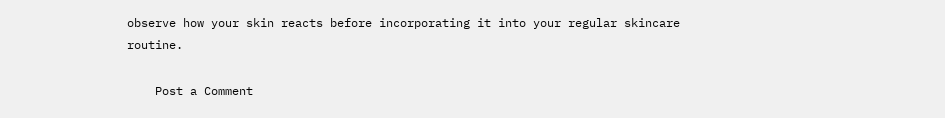observe how your skin reacts before incorporating it into your regular skincare routine.

    Post a Comment